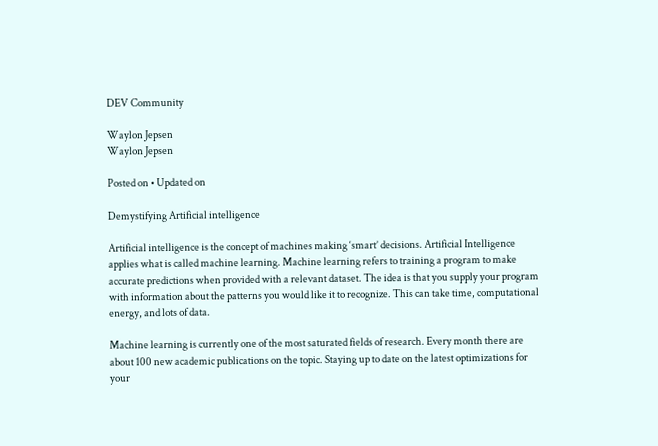DEV Community

Waylon Jepsen
Waylon Jepsen

Posted on • Updated on

Demystifying Artificial intelligence

Artificial intelligence is the concept of machines making ‘smart’ decisions. Artificial Intelligence applies what is called machine learning. Machine learning refers to training a program to make accurate predictions when provided with a relevant dataset. The idea is that you supply your program with information about the patterns you would like it to recognize. This can take time, computational energy, and lots of data.

Machine learning is currently one of the most saturated fields of research. Every month there are about 100 new academic publications on the topic. Staying up to date on the latest optimizations for your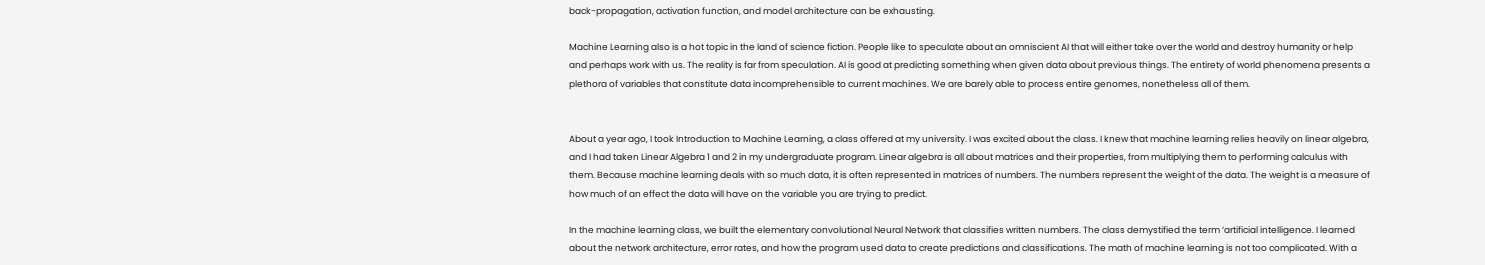back-propagation, activation function, and model architecture can be exhausting.

Machine Learning also is a hot topic in the land of science fiction. People like to speculate about an omniscient AI that will either take over the world and destroy humanity or help and perhaps work with us. The reality is far from speculation. AI is good at predicting something when given data about previous things. The entirety of world phenomena presents a plethora of variables that constitute data incomprehensible to current machines. We are barely able to process entire genomes, nonetheless all of them.


About a year ago, I took Introduction to Machine Learning, a class offered at my university. I was excited about the class. I knew that machine learning relies heavily on linear algebra, and I had taken Linear Algebra 1 and 2 in my undergraduate program. Linear algebra is all about matrices and their properties, from multiplying them to performing calculus with them. Because machine learning deals with so much data, it is often represented in matrices of numbers. The numbers represent the weight of the data. The weight is a measure of how much of an effect the data will have on the variable you are trying to predict.

In the machine learning class, we built the elementary convolutional Neural Network that classifies written numbers. The class demystified the term ‘artificial intelligence. I learned about the network architecture, error rates, and how the program used data to create predictions and classifications. The math of machine learning is not too complicated. With a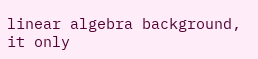linear algebra background, it only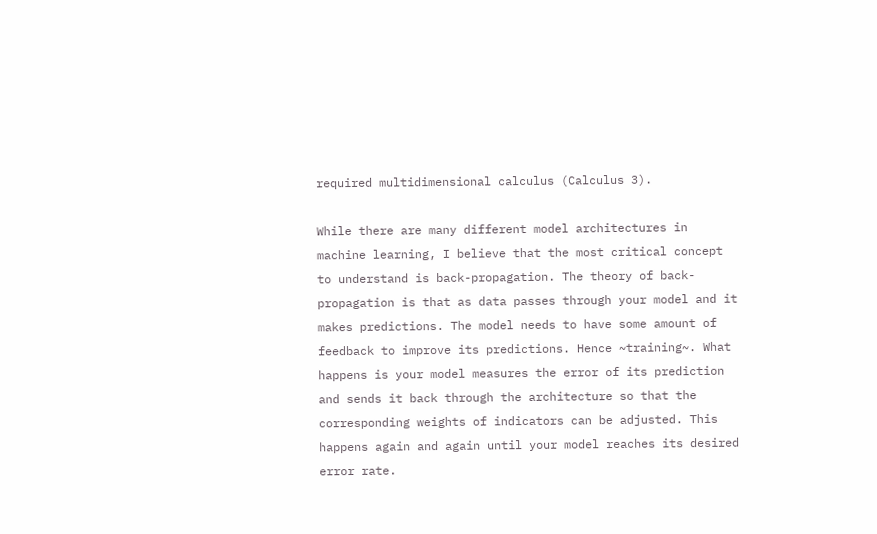required multidimensional calculus (Calculus 3).

While there are many different model architectures in machine learning, I believe that the most critical concept to understand is back-propagation. The theory of back-propagation is that as data passes through your model and it makes predictions. The model needs to have some amount of feedback to improve its predictions. Hence ~training~. What happens is your model measures the error of its prediction and sends it back through the architecture so that the corresponding weights of indicators can be adjusted. This happens again and again until your model reaches its desired error rate.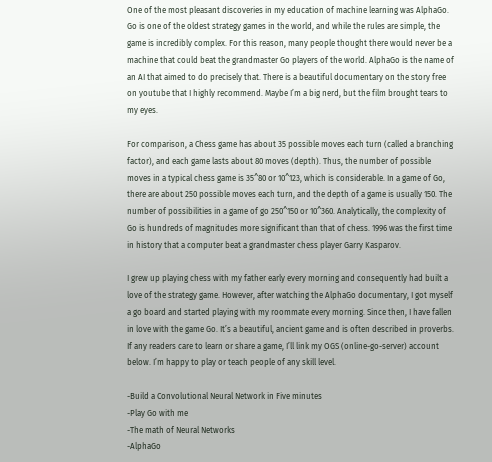One of the most pleasant discoveries in my education of machine learning was AlphaGo. Go is one of the oldest strategy games in the world, and while the rules are simple, the game is incredibly complex. For this reason, many people thought there would never be a machine that could beat the grandmaster Go players of the world. AlphaGo is the name of an AI that aimed to do precisely that. There is a beautiful documentary on the story free on youtube that I highly recommend. Maybe I’m a big nerd, but the film brought tears to my eyes.

For comparison, a Chess game has about 35 possible moves each turn (called a branching factor), and each game lasts about 80 moves (depth). Thus, the number of possible moves in a typical chess game is 35^80 or 10^123, which is considerable. In a game of Go, there are about 250 possible moves each turn, and the depth of a game is usually 150. The number of possibilities in a game of go 250^150 or 10^360. Analytically, the complexity of Go is hundreds of magnitudes more significant than that of chess. 1996 was the first time in history that a computer beat a grandmaster chess player Garry Kasparov.

I grew up playing chess with my father early every morning and consequently had built a love of the strategy game. However, after watching the AlphaGo documentary, I got myself a go board and started playing with my roommate every morning. Since then, I have fallen in love with the game Go. It’s a beautiful, ancient game and is often described in proverbs. If any readers care to learn or share a game, I’ll link my OGS (online-go-server) account below. I’m happy to play or teach people of any skill level.

-Build a Convolutional Neural Network in Five minutes
-Play Go with me
-The math of Neural Networks
-AlphaGo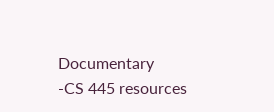Documentary
-CS 445 resources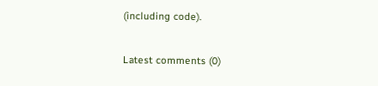(including code).

Latest comments (0)